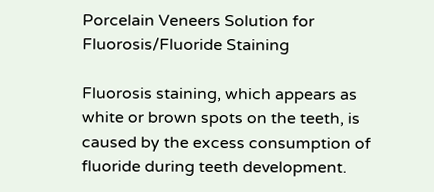Porcelain Veneers Solution for Fluorosis/Fluoride Staining

Fluorosis staining, which appears as white or brown spots on the teeth, is caused by the excess consumption of fluoride during teeth development.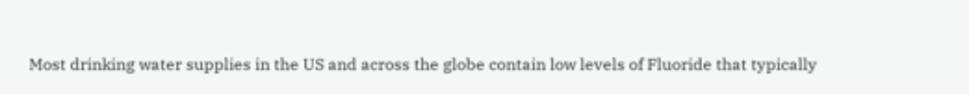Most drinking water supplies in the US and across the globe contain low levels of Fluoride that typically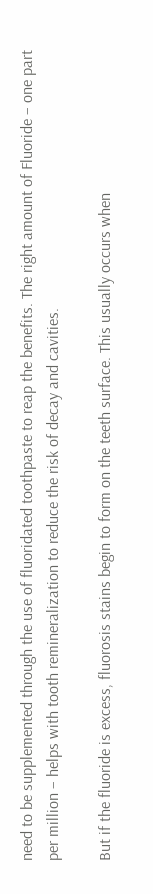need to be supplemented through the use of fluoridated toothpaste to reap the benefits. The right amount of Fluoride – one part per million – helps with tooth remineralization to reduce the risk of decay and cavities.

But if the fluoride is excess, fluorosis stains begin to form on the teeth surface. This usually occurs when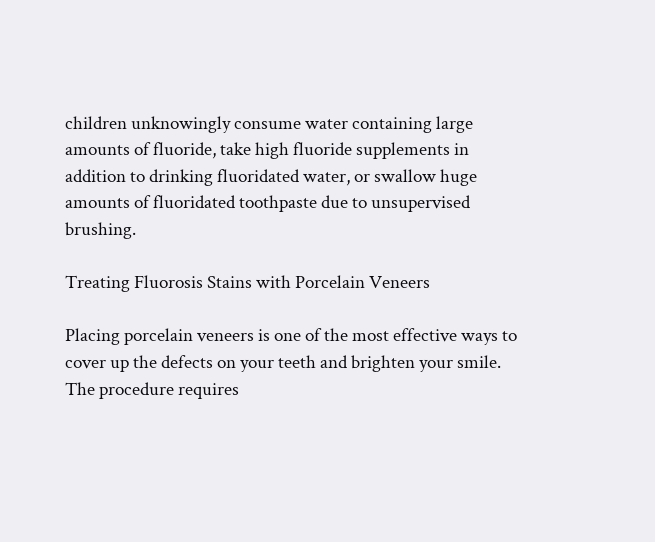children unknowingly consume water containing large amounts of fluoride, take high fluoride supplements in addition to drinking fluoridated water, or swallow huge amounts of fluoridated toothpaste due to unsupervised brushing.

Treating Fluorosis Stains with Porcelain Veneers

Placing porcelain veneers is one of the most effective ways to cover up the defects on your teeth and brighten your smile. The procedure requires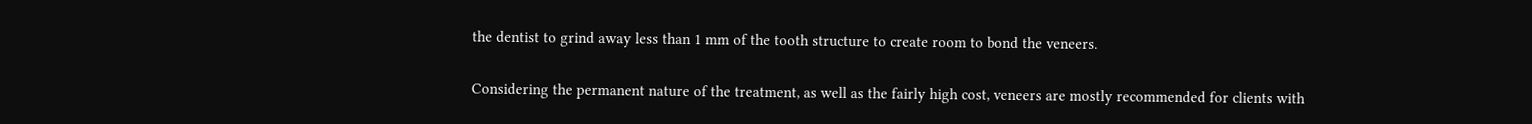the dentist to grind away less than 1 mm of the tooth structure to create room to bond the veneers.

Considering the permanent nature of the treatment, as well as the fairly high cost, veneers are mostly recommended for clients with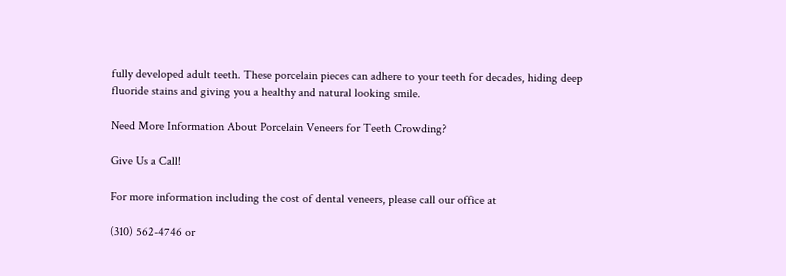fully developed adult teeth. These porcelain pieces can adhere to your teeth for decades, hiding deep fluoride stains and giving you a healthy and natural looking smile.

Need More Information About Porcelain Veneers for Teeth Crowding?

Give Us a Call!

For more information including the cost of dental veneers, please call our office at

(310) 562-4746 or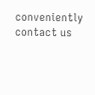conveniently contact us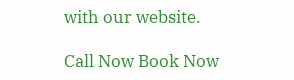with our website.

Call Now Book Now